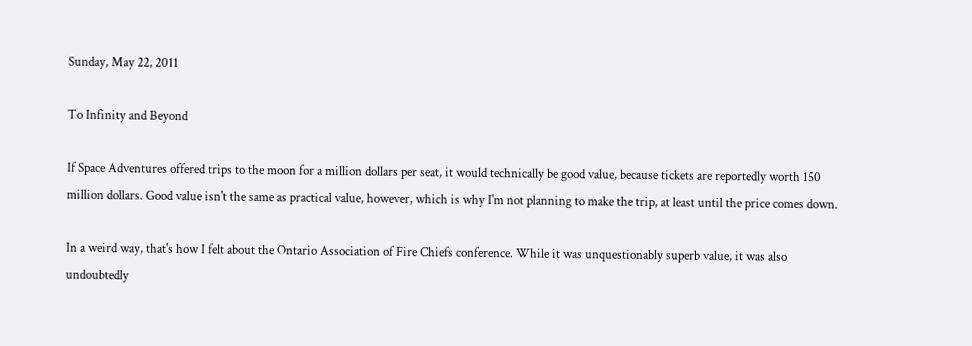Sunday, May 22, 2011

To Infinity and Beyond

If Space Adventures offered trips to the moon for a million dollars per seat, it would technically be good value, because tickets are reportedly worth 150 million dollars. Good value isn't the same as practical value, however, which is why I'm not planning to make the trip, at least until the price comes down.

In a weird way, that's how I felt about the Ontario Association of Fire Chiefs conference. While it was unquestionably superb value, it was also undoubtedly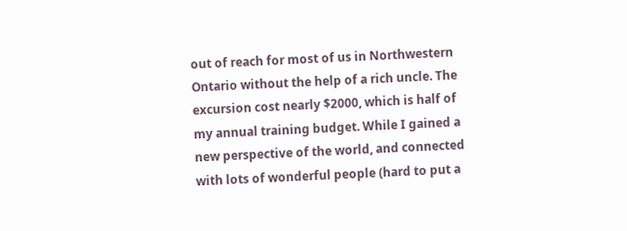out of reach for most of us in Northwestern Ontario without the help of a rich uncle. The excursion cost nearly $2000, which is half of my annual training budget. While I gained a new perspective of the world, and connected with lots of wonderful people (hard to put a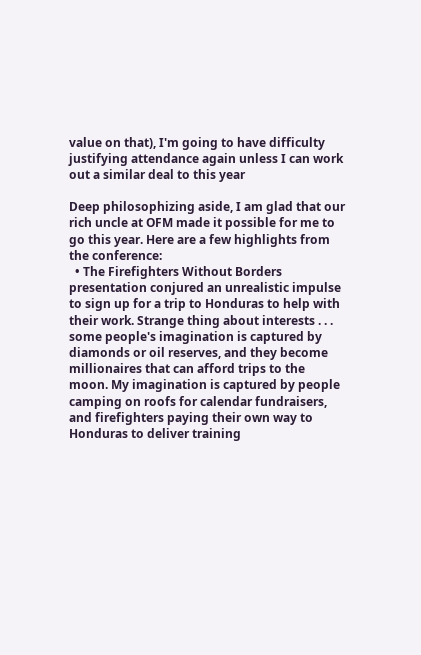value on that), I'm going to have difficulty justifying attendance again unless I can work out a similar deal to this year

Deep philosophizing aside, I am glad that our rich uncle at OFM made it possible for me to go this year. Here are a few highlights from the conference:
  • The Firefighters Without Borders presentation conjured an unrealistic impulse to sign up for a trip to Honduras to help with their work. Strange thing about interests . . . some people's imagination is captured by diamonds or oil reserves, and they become millionaires that can afford trips to the moon. My imagination is captured by people camping on roofs for calendar fundraisers, and firefighters paying their own way to Honduras to deliver training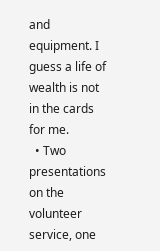and equipment. I guess a life of wealth is not in the cards for me.
  • Two presentations on the volunteer service, one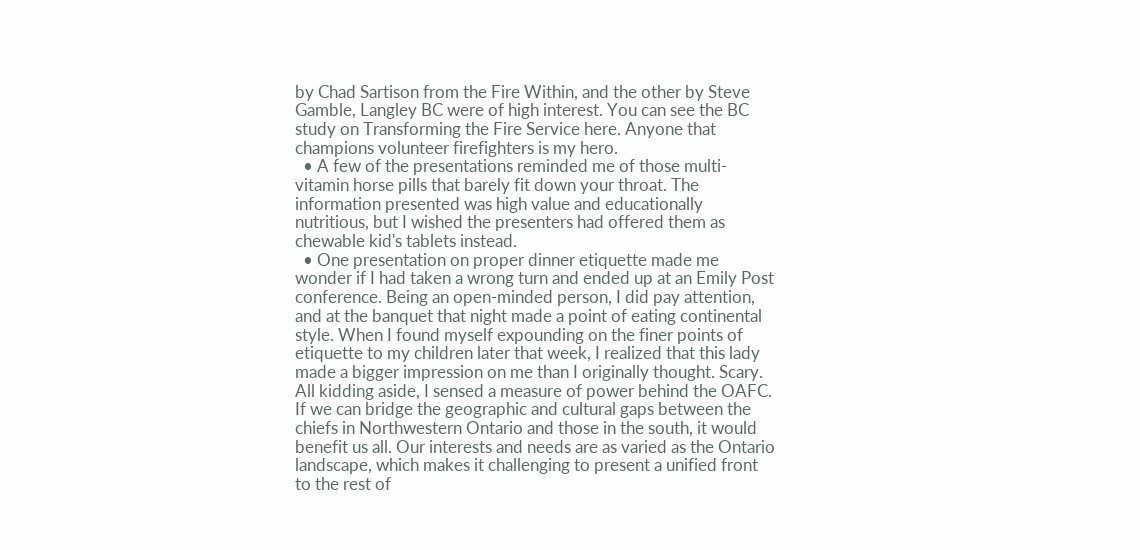by Chad Sartison from the Fire Within, and the other by Steve Gamble, Langley BC were of high interest. You can see the BC study on Transforming the Fire Service here. Anyone that champions volunteer firefighters is my hero.
  • A few of the presentations reminded me of those multi-vitamin horse pills that barely fit down your throat. The information presented was high value and educationally nutritious, but I wished the presenters had offered them as chewable kid's tablets instead.
  • One presentation on proper dinner etiquette made me wonder if I had taken a wrong turn and ended up at an Emily Post conference. Being an open-minded person, I did pay attention, and at the banquet that night made a point of eating continental style. When I found myself expounding on the finer points of etiquette to my children later that week, I realized that this lady made a bigger impression on me than I originally thought. Scary.
All kidding aside, I sensed a measure of power behind the OAFC.  If we can bridge the geographic and cultural gaps between the chiefs in Northwestern Ontario and those in the south, it would benefit us all. Our interests and needs are as varied as the Ontario landscape, which makes it challenging to present a unified front to the rest of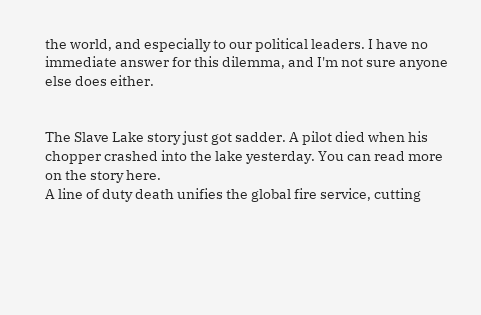the world, and especially to our political leaders. I have no immediate answer for this dilemma, and I'm not sure anyone else does either.


The Slave Lake story just got sadder. A pilot died when his chopper crashed into the lake yesterday. You can read more on the story here.
A line of duty death unifies the global fire service, cutting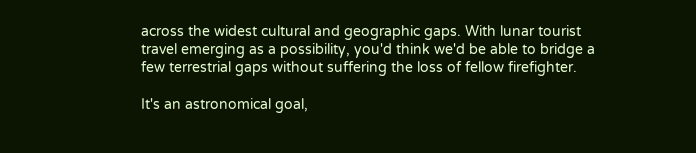across the widest cultural and geographic gaps. With lunar tourist travel emerging as a possibility, you'd think we'd be able to bridge a few terrestrial gaps without suffering the loss of fellow firefighter.

It's an astronomical goal,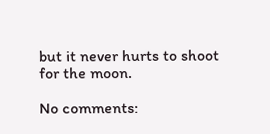but it never hurts to shoot for the moon.

No comments: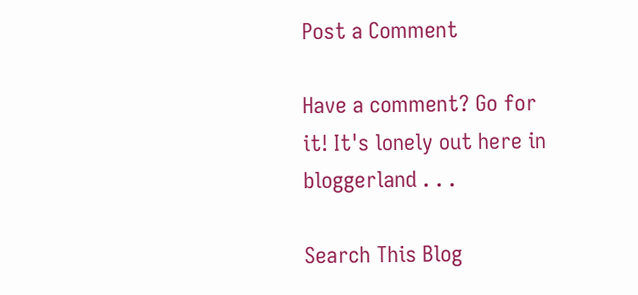Post a Comment

Have a comment? Go for it! It's lonely out here in bloggerland . . .

Search This Blog